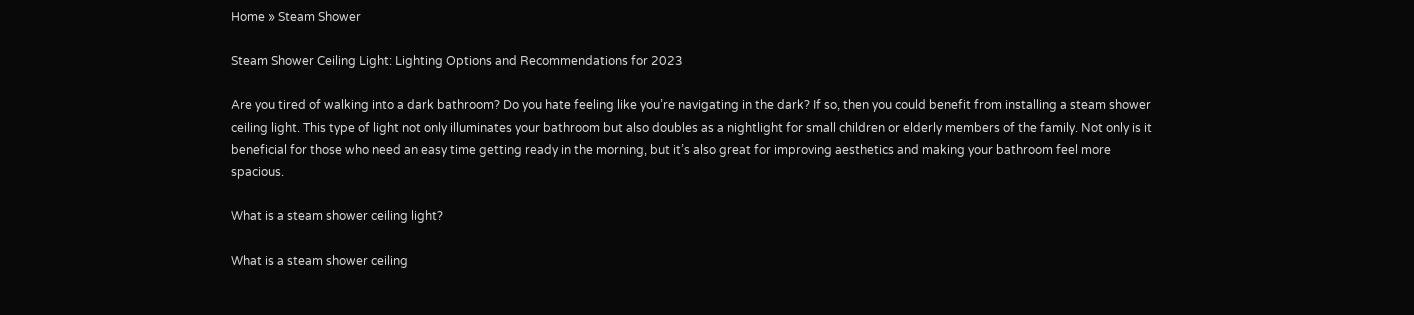Home » Steam Shower

Steam Shower Ceiling Light: Lighting Options and Recommendations for 2023

Are you tired of walking into a dark bathroom? Do you hate feeling like you’re navigating in the dark? If so, then you could benefit from installing a steam shower ceiling light. This type of light not only illuminates your bathroom but also doubles as a nightlight for small children or elderly members of the family. Not only is it beneficial for those who need an easy time getting ready in the morning, but it’s also great for improving aesthetics and making your bathroom feel more spacious.

What is a steam shower ceiling light?

What is a steam shower ceiling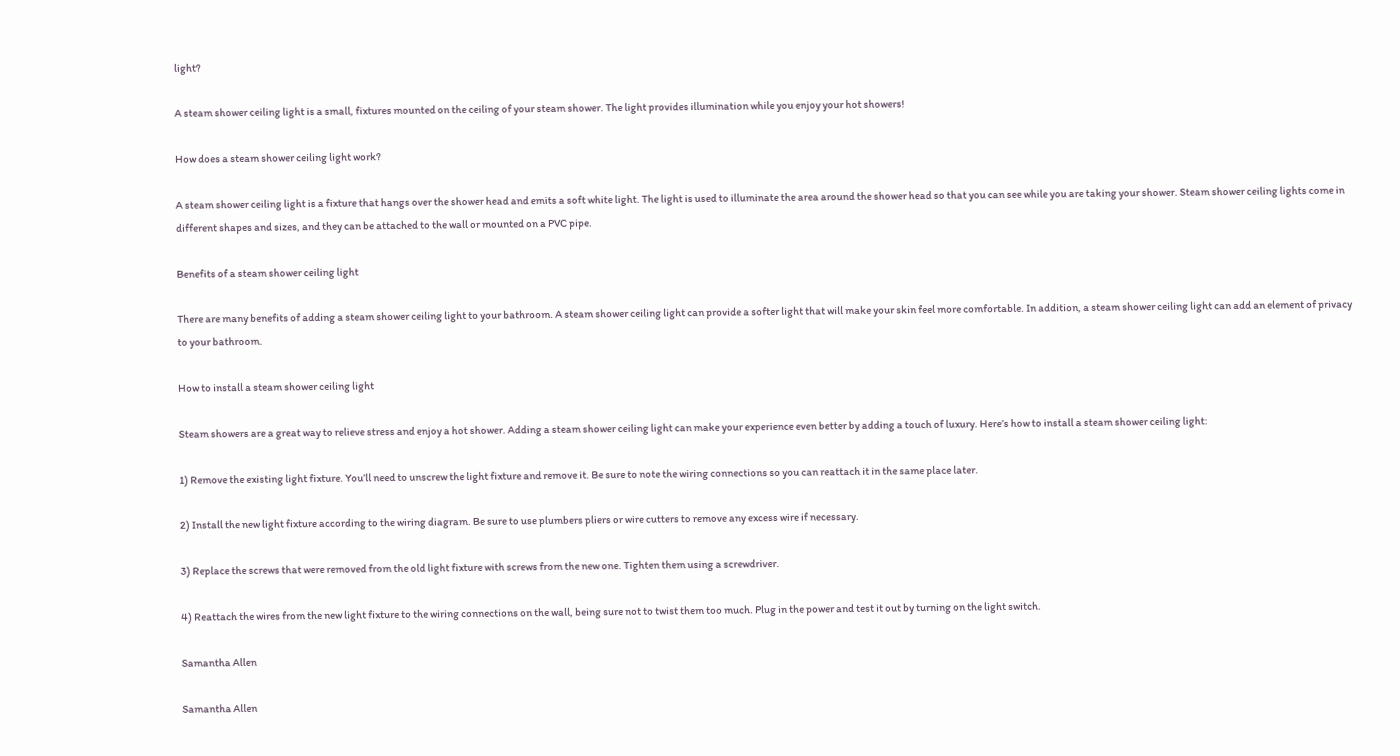light?

A steam shower ceiling light is a small, fixtures mounted on the ceiling of your steam shower. The light provides illumination while you enjoy your hot showers!

How does a steam shower ceiling light work?

A steam shower ceiling light is a fixture that hangs over the shower head and emits a soft white light. The light is used to illuminate the area around the shower head so that you can see while you are taking your shower. Steam shower ceiling lights come in different shapes and sizes, and they can be attached to the wall or mounted on a PVC pipe.

Benefits of a steam shower ceiling light

There are many benefits of adding a steam shower ceiling light to your bathroom. A steam shower ceiling light can provide a softer light that will make your skin feel more comfortable. In addition, a steam shower ceiling light can add an element of privacy to your bathroom.

How to install a steam shower ceiling light

Steam showers are a great way to relieve stress and enjoy a hot shower. Adding a steam shower ceiling light can make your experience even better by adding a touch of luxury. Here’s how to install a steam shower ceiling light:

1) Remove the existing light fixture. You’ll need to unscrew the light fixture and remove it. Be sure to note the wiring connections so you can reattach it in the same place later.

2) Install the new light fixture according to the wiring diagram. Be sure to use plumbers pliers or wire cutters to remove any excess wire if necessary.

3) Replace the screws that were removed from the old light fixture with screws from the new one. Tighten them using a screwdriver.

4) Reattach the wires from the new light fixture to the wiring connections on the wall, being sure not to twist them too much. Plug in the power and test it out by turning on the light switch.

Samantha Allen

Samantha Allen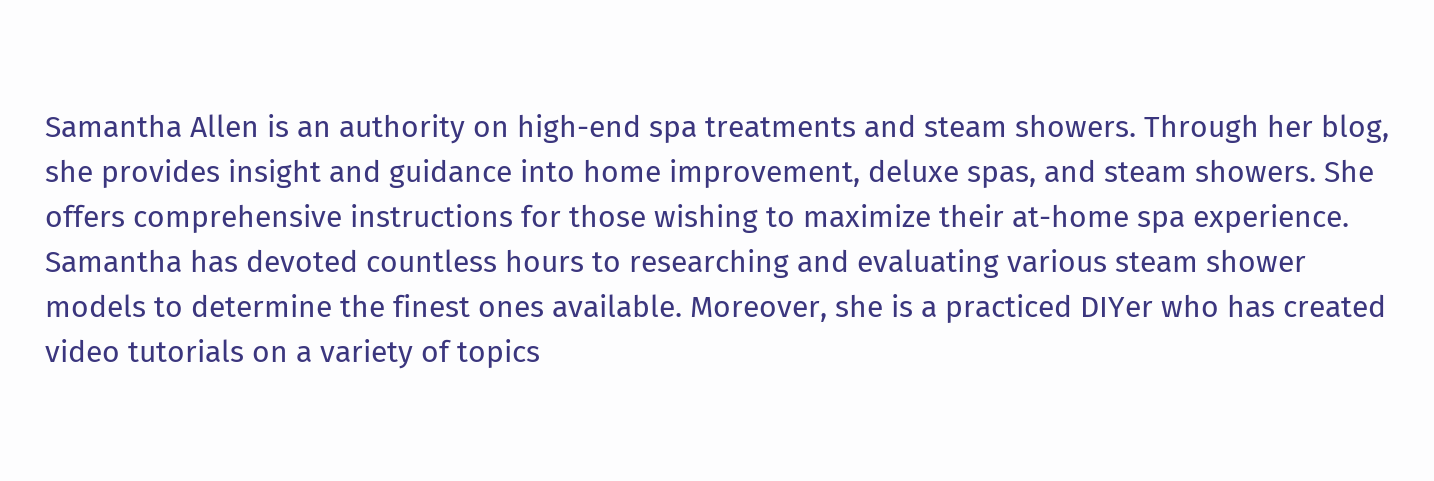Samantha Allen is an authority on high-end spa treatments and steam showers. Through her blog, she provides insight and guidance into home improvement, deluxe spas, and steam showers. She offers comprehensive instructions for those wishing to maximize their at-home spa experience. Samantha has devoted countless hours to researching and evaluating various steam shower models to determine the finest ones available. Moreover, she is a practiced DIYer who has created video tutorials on a variety of topics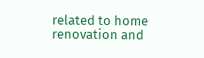related to home renovation and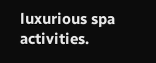luxurious spa activities.